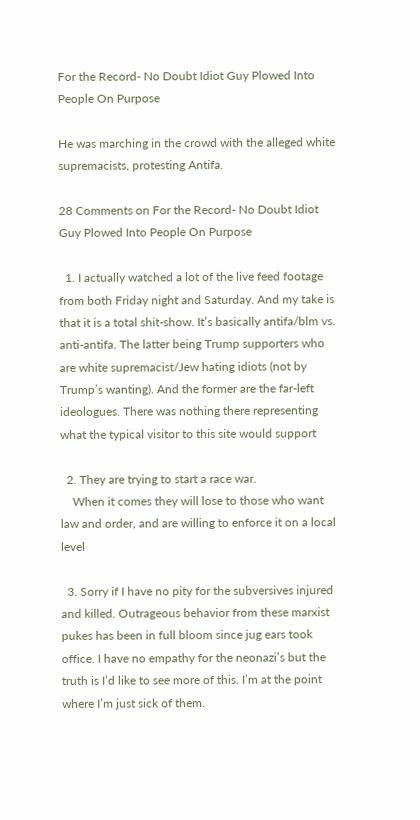For the Record- No Doubt Idiot Guy Plowed Into People On Purpose

He was marching in the crowd with the alleged white supremacists, protesting Antifa.

28 Comments on For the Record- No Doubt Idiot Guy Plowed Into People On Purpose

  1. I actually watched a lot of the live feed footage from both Friday night and Saturday. And my take is that it is a total shit-show. It’s basically antifa/blm vs. anti-antifa. The latter being Trump supporters who are white supremacist/Jew hating idiots (not by Trump’s wanting). And the former are the far-left ideologues. There was nothing there representing what the typical visitor to this site would support

  2. They are trying to start a race war.
    When it comes they will lose to those who want law and order, and are willing to enforce it on a local level

  3. Sorry if I have no pity for the subversives injured and killed. Outrageous behavior from these marxist pukes has been in full bloom since jug ears took office. I have no empathy for the neonazi’s but the truth is I’d like to see more of this. I’m at the point where I’m just sick of them.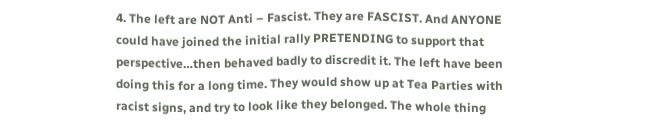4. The left are NOT Anti – Fascist. They are FASCIST. And ANYONE could have joined the initial rally PRETENDING to support that perspective…then behaved badly to discredit it. The left have been doing this for a long time. They would show up at Tea Parties with racist signs, and try to look like they belonged. The whole thing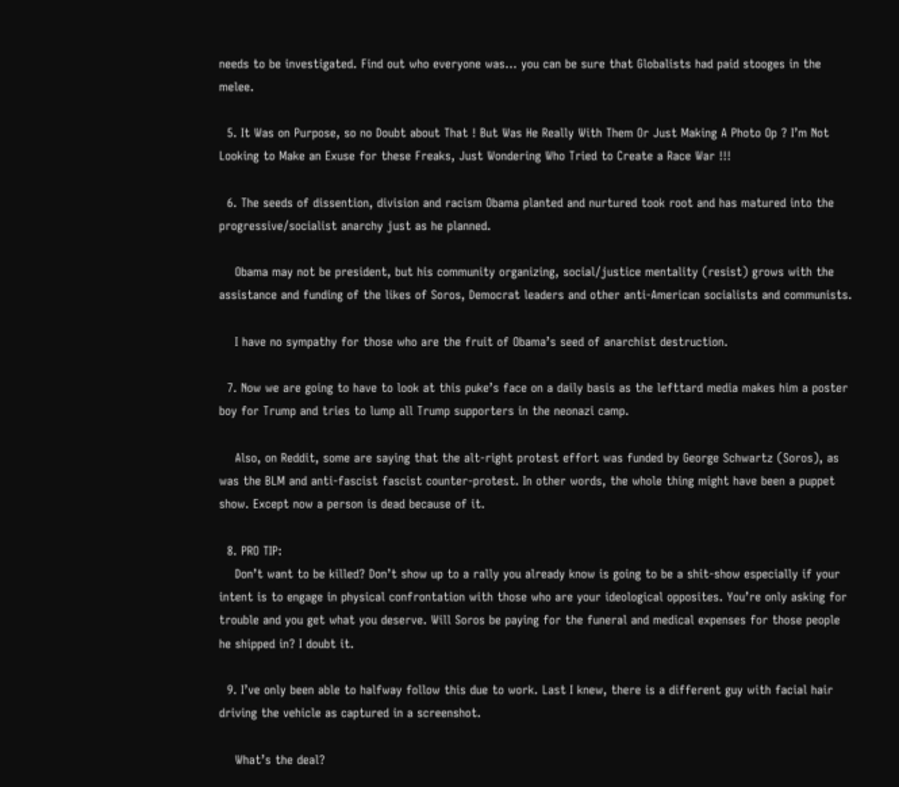needs to be investigated. Find out who everyone was… you can be sure that Globalists had paid stooges in the melee.

  5. It Was on Purpose, so no Doubt about That ! But Was He Really With Them Or Just Making A Photo Op ? I’m Not Looking to Make an Exuse for these Freaks, Just Wondering Who Tried to Create a Race War !!!

  6. The seeds of dissention, division and racism Obama planted and nurtured took root and has matured into the progressive/socialist anarchy just as he planned.

    Obama may not be president, but his community organizing, social/justice mentality (resist) grows with the assistance and funding of the likes of Soros, Democrat leaders and other anti-American socialists and communists.

    I have no sympathy for those who are the fruit of Obama’s seed of anarchist destruction.

  7. Now we are going to have to look at this puke’s face on a daily basis as the lefttard media makes him a poster boy for Trump and tries to lump all Trump supporters in the neonazi camp.

    Also, on Reddit, some are saying that the alt-right protest effort was funded by George Schwartz (Soros), as was the BLM and anti-fascist fascist counter-protest. In other words, the whole thing might have been a puppet show. Except now a person is dead because of it.

  8. PRO TIP:
    Don’t want to be killed? Don’t show up to a rally you already know is going to be a shit-show especially if your intent is to engage in physical confrontation with those who are your ideological opposites. You’re only asking for trouble and you get what you deserve. Will Soros be paying for the funeral and medical expenses for those people he shipped in? I doubt it.

  9. I’ve only been able to halfway follow this due to work. Last I knew, there is a different guy with facial hair driving the vehicle as captured in a screenshot.

    What’s the deal?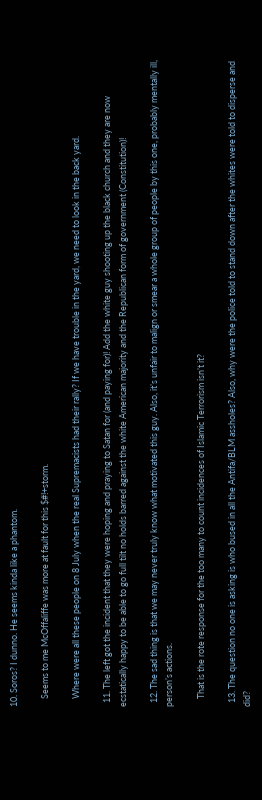10. Soros? I dunno. He seems kinda like a phantom.

    Seems to me McOffaliffe was more at fault for this $#!+storm.

    Where were all these people on 8 July when the real Supremacists had their rally? If we have trouble in the yard, we need to look in the back yard.

  11. The left got the incident that they were hoping and praying to Satan for (and paying for)! Add the white guy shooting up the black church and they are now ecstatically happy to be able to go full tilt no holds barred against the white American majority and the Republican form of government (Constitution)!

  12. The sad thing is that we may never truly know what motivated this guy. Also, it’s unfair to malign or smear a whole group of people by this one, probably mentally ill, person’s actions.

    That is the rote response for the too many to count incidences of Islamic Terrorism isn’t it?

  13. The question no one is asking is who bused in all the Antifa/BLM assholes? Also, why were the police told to stand down after the whites were told to disperse and did?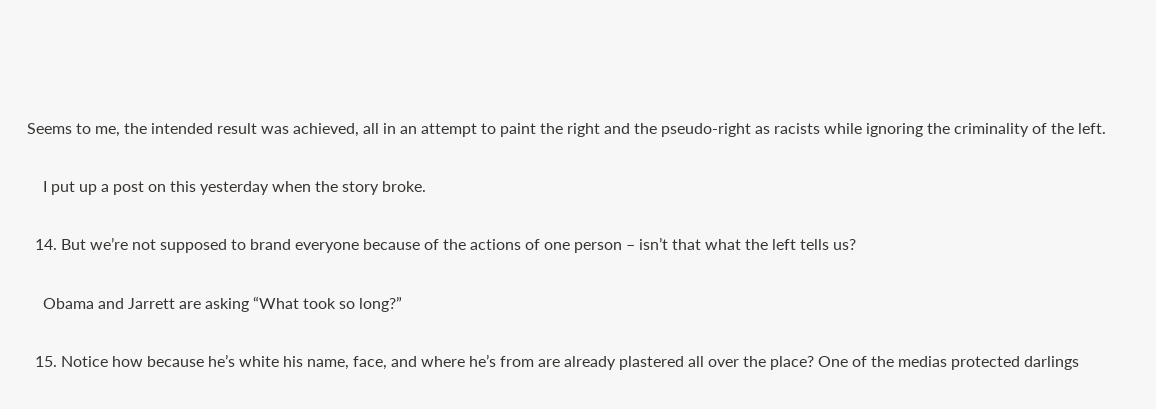Seems to me, the intended result was achieved, all in an attempt to paint the right and the pseudo-right as racists while ignoring the criminality of the left.

    I put up a post on this yesterday when the story broke.

  14. But we’re not supposed to brand everyone because of the actions of one person – isn’t that what the left tells us?

    Obama and Jarrett are asking “What took so long?”

  15. Notice how because he’s white his name, face, and where he’s from are already plastered all over the place? One of the medias protected darlings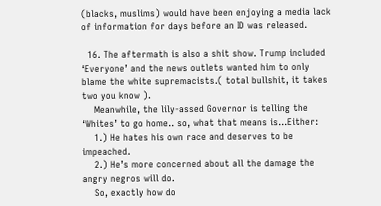(blacks, muslims) would have been enjoying a media lack of information for days before an ID was released.

  16. The aftermath is also a shit show. Trump included ‘Everyone’ and the news outlets wanted him to only blame the white supremacists.( total bullshit, it takes two you know ).
    Meanwhile, the lily-assed Governor is telling the ‘Whites’ to go home.. so, what that means is…Either:
    1.) He hates his own race and deserves to be impeached.
    2.) He’s more concerned about all the damage the angry negros will do.
    So, exactly how do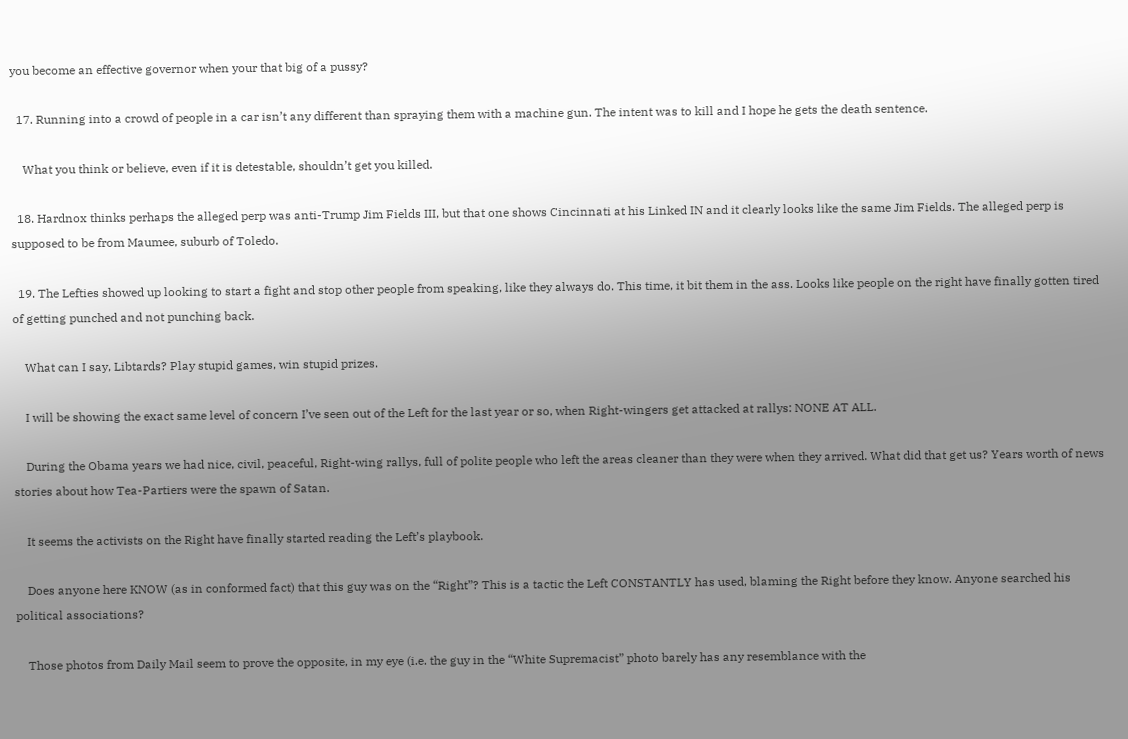you become an effective governor when your that big of a pussy?

  17. Running into a crowd of people in a car isn’t any different than spraying them with a machine gun. The intent was to kill and I hope he gets the death sentence.

    What you think or believe, even if it is detestable, shouldn’t get you killed.

  18. Hardnox thinks perhaps the alleged perp was anti-Trump Jim Fields III, but that one shows Cincinnati at his Linked IN and it clearly looks like the same Jim Fields. The alleged perp is supposed to be from Maumee, suburb of Toledo.

  19. The Lefties showed up looking to start a fight and stop other people from speaking, like they always do. This time, it bit them in the ass. Looks like people on the right have finally gotten tired of getting punched and not punching back.

    What can I say, Libtards? Play stupid games, win stupid prizes.

    I will be showing the exact same level of concern I’ve seen out of the Left for the last year or so, when Right-wingers get attacked at rallys: NONE AT ALL.

    During the Obama years we had nice, civil, peaceful, Right-wing rallys, full of polite people who left the areas cleaner than they were when they arrived. What did that get us? Years worth of news stories about how Tea-Partiers were the spawn of Satan.

    It seems the activists on the Right have finally started reading the Left’s playbook.

    Does anyone here KNOW (as in conformed fact) that this guy was on the “Right”? This is a tactic the Left CONSTANTLY has used, blaming the Right before they know. Anyone searched his political associations?

    Those photos from Daily Mail seem to prove the opposite, in my eye (i.e. the guy in the “White Supremacist” photo barely has any resemblance with the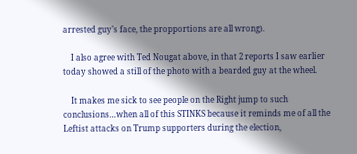arrested guy’s face, the propportions are all wrong).

    I also agree with Ted Nougat above, in that 2 reports I saw earlier today showed a still of the photo with a bearded guy at the wheel.

    It makes me sick to see people on the Right jump to such conclusions…when all of this STINKS because it reminds me of all the Leftist attacks on Trump supporters during the election,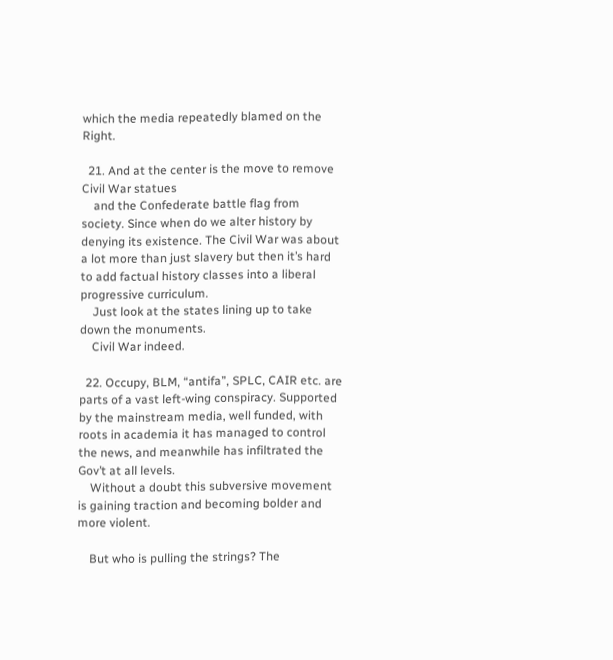which the media repeatedly blamed on the Right.

  21. And at the center is the move to remove Civil War statues
    and the Confederate battle flag from society. Since when do we alter history by denying its existence. The Civil War was about a lot more than just slavery but then it’s hard to add factual history classes into a liberal progressive curriculum.
    Just look at the states lining up to take down the monuments.
    Civil War indeed.

  22. Occupy, BLM, “antifa”, SPLC, CAIR etc. are parts of a vast left-wing conspiracy. Supported by the mainstream media, well funded, with roots in academia it has managed to control the news, and meanwhile has infiltrated the Gov’t at all levels.
    Without a doubt this subversive movement is gaining traction and becoming bolder and more violent.

    But who is pulling the strings? The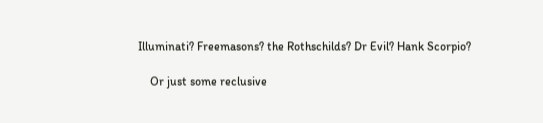Illuminati? Freemasons? the Rothschilds? Dr Evil? Hank Scorpio?

    Or just some reclusive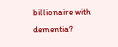billionaire with dementia?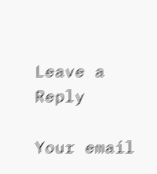Leave a Reply

Your email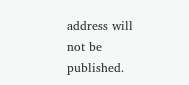address will not be published.